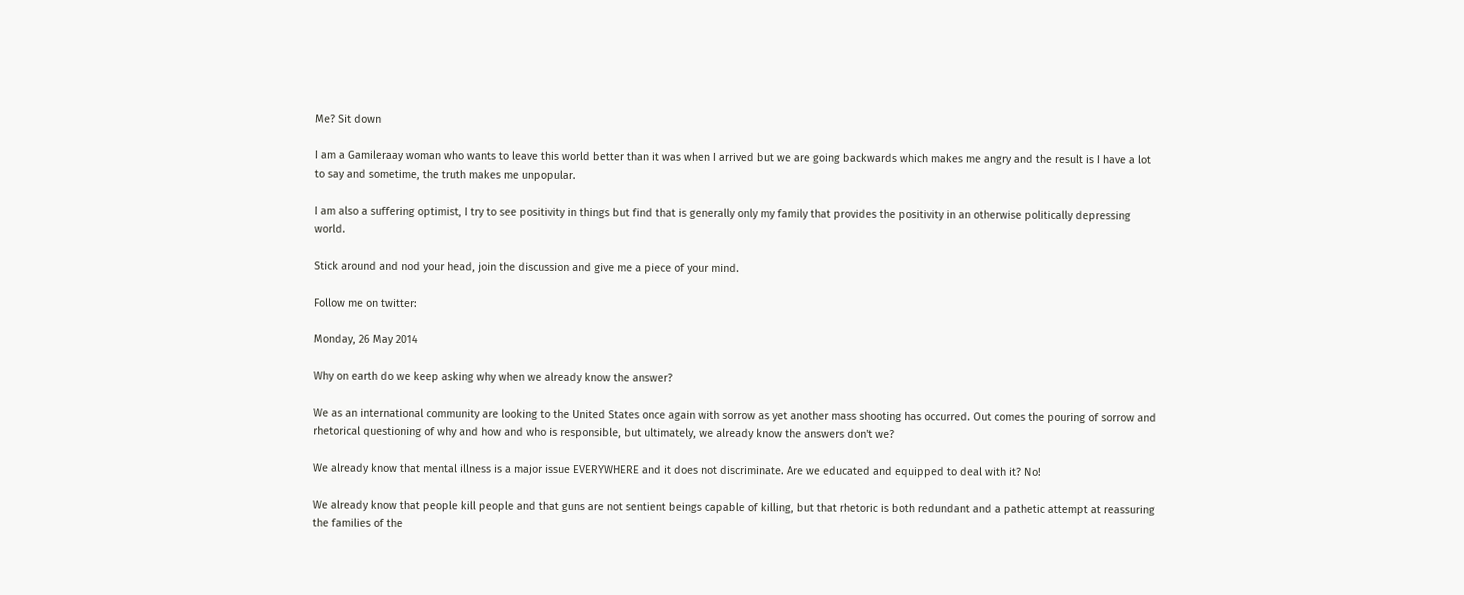Me? Sit down

I am a Gamileraay woman who wants to leave this world better than it was when I arrived but we are going backwards which makes me angry and the result is I have a lot to say and sometime, the truth makes me unpopular.

I am also a suffering optimist, I try to see positivity in things but find that is generally only my family that provides the positivity in an otherwise politically depressing world.

Stick around and nod your head, join the discussion and give me a piece of your mind.

Follow me on twitter:

Monday, 26 May 2014

Why on earth do we keep asking why when we already know the answer?

We as an international community are looking to the United States once again with sorrow as yet another mass shooting has occurred. Out comes the pouring of sorrow and rhetorical questioning of why and how and who is responsible, but ultimately, we already know the answers don't we?

We already know that mental illness is a major issue EVERYWHERE and it does not discriminate. Are we educated and equipped to deal with it? No!

We already know that people kill people and that guns are not sentient beings capable of killing, but that rhetoric is both redundant and a pathetic attempt at reassuring the families of the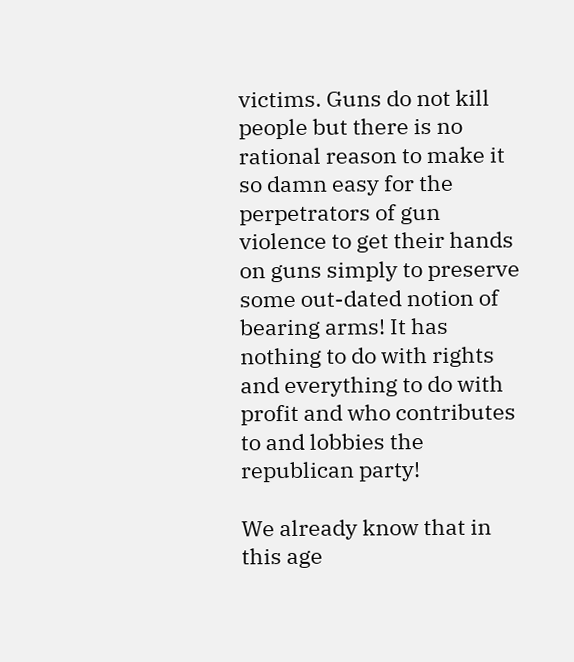victims. Guns do not kill people but there is no rational reason to make it so damn easy for the perpetrators of gun violence to get their hands on guns simply to preserve some out-dated notion of bearing arms! It has nothing to do with rights and everything to do with profit and who contributes to and lobbies the republican party!

We already know that in this age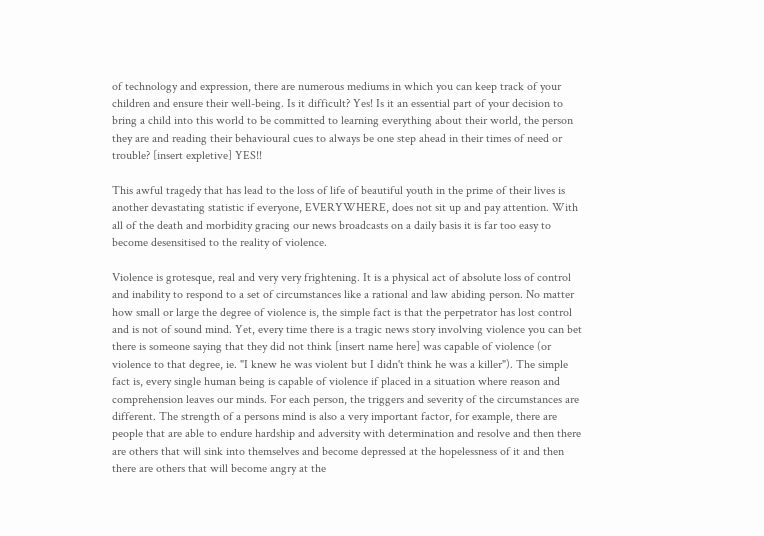of technology and expression, there are numerous mediums in which you can keep track of your children and ensure their well-being. Is it difficult? Yes! Is it an essential part of your decision to bring a child into this world to be committed to learning everything about their world, the person they are and reading their behavioural cues to always be one step ahead in their times of need or trouble? [insert expletive] YES!!

This awful tragedy that has lead to the loss of life of beautiful youth in the prime of their lives is another devastating statistic if everyone, EVERYWHERE, does not sit up and pay attention. With all of the death and morbidity gracing our news broadcasts on a daily basis it is far too easy to become desensitised to the reality of violence.

Violence is grotesque, real and very very frightening. It is a physical act of absolute loss of control and inability to respond to a set of circumstances like a rational and law abiding person. No matter how small or large the degree of violence is, the simple fact is that the perpetrator has lost control and is not of sound mind. Yet, every time there is a tragic news story involving violence you can bet there is someone saying that they did not think [insert name here] was capable of violence (or violence to that degree, ie. "I knew he was violent but I didn't think he was a killer"). The simple fact is, every single human being is capable of violence if placed in a situation where reason and comprehension leaves our minds. For each person, the triggers and severity of the circumstances are different. The strength of a persons mind is also a very important factor, for example, there are people that are able to endure hardship and adversity with determination and resolve and then there are others that will sink into themselves and become depressed at the hopelessness of it and then there are others that will become angry at the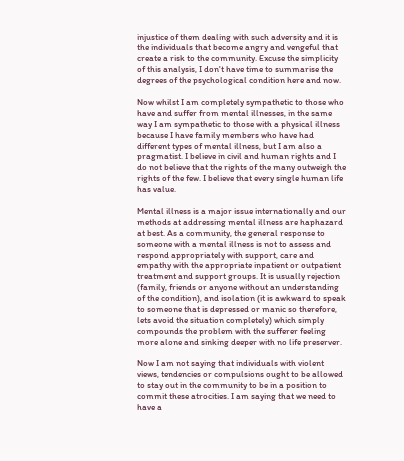injustice of them dealing with such adversity and it is the individuals that become angry and vengeful that create a risk to the community. Excuse the simplicity of this analysis, I don't have time to summarise the degrees of the psychological condition here and now.

Now whilst I am completely sympathetic to those who have and suffer from mental illnesses, in the same way I am sympathetic to those with a physical illness because I have family members who have had different types of mental illness, but I am also a pragmatist. I believe in civil and human rights and I do not believe that the rights of the many outweigh the rights of the few. I believe that every single human life has value.

Mental illness is a major issue internationally and our methods at addressing mental illness are haphazard at best. As a community, the general response to someone with a mental illness is not to assess and respond appropriately with support, care and empathy with the appropriate inpatient or outpatient treatment and support groups. It is usually rejection (family, friends or anyone without an understanding of the condition), and isolation (it is awkward to speak to someone that is depressed or manic so therefore, lets avoid the situation completely) which simply compounds the problem with the sufferer feeling more alone and sinking deeper with no life preserver.

Now I am not saying that individuals with violent views, tendencies or compulsions ought to be allowed to stay out in the community to be in a position to commit these atrocities. I am saying that we need to have a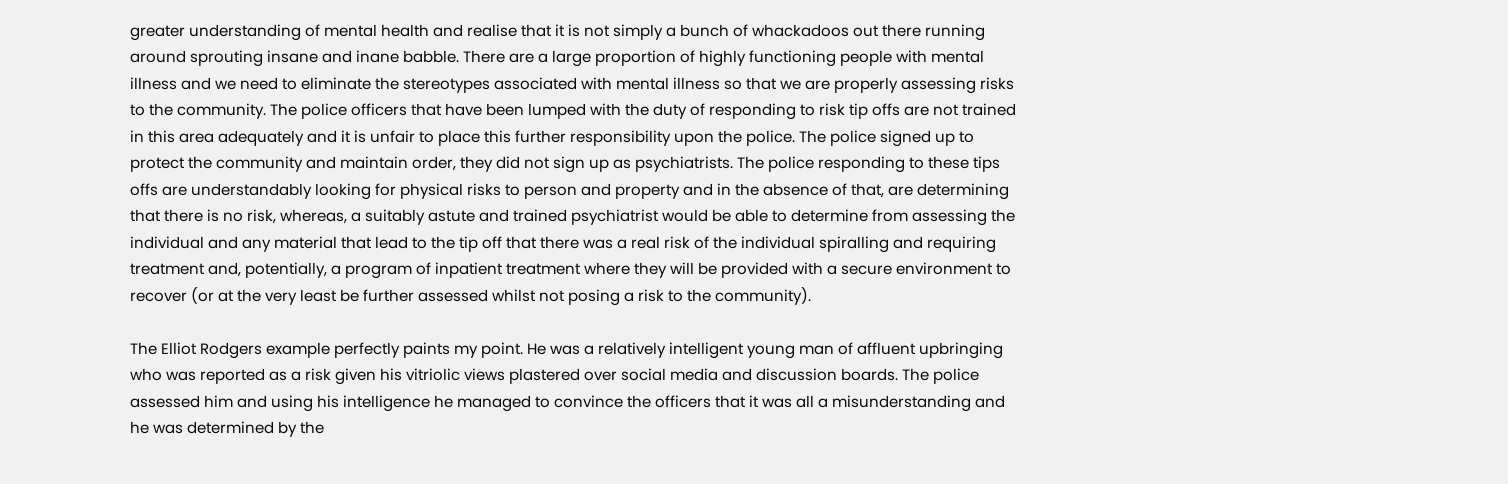greater understanding of mental health and realise that it is not simply a bunch of whackadoos out there running around sprouting insane and inane babble. There are a large proportion of highly functioning people with mental illness and we need to eliminate the stereotypes associated with mental illness so that we are properly assessing risks to the community. The police officers that have been lumped with the duty of responding to risk tip offs are not trained in this area adequately and it is unfair to place this further responsibility upon the police. The police signed up to protect the community and maintain order, they did not sign up as psychiatrists. The police responding to these tips offs are understandably looking for physical risks to person and property and in the absence of that, are determining that there is no risk, whereas, a suitably astute and trained psychiatrist would be able to determine from assessing the individual and any material that lead to the tip off that there was a real risk of the individual spiralling and requiring treatment and, potentially, a program of inpatient treatment where they will be provided with a secure environment to recover (or at the very least be further assessed whilst not posing a risk to the community).

The Elliot Rodgers example perfectly paints my point. He was a relatively intelligent young man of affluent upbringing who was reported as a risk given his vitriolic views plastered over social media and discussion boards. The police assessed him and using his intelligence he managed to convince the officers that it was all a misunderstanding and he was determined by the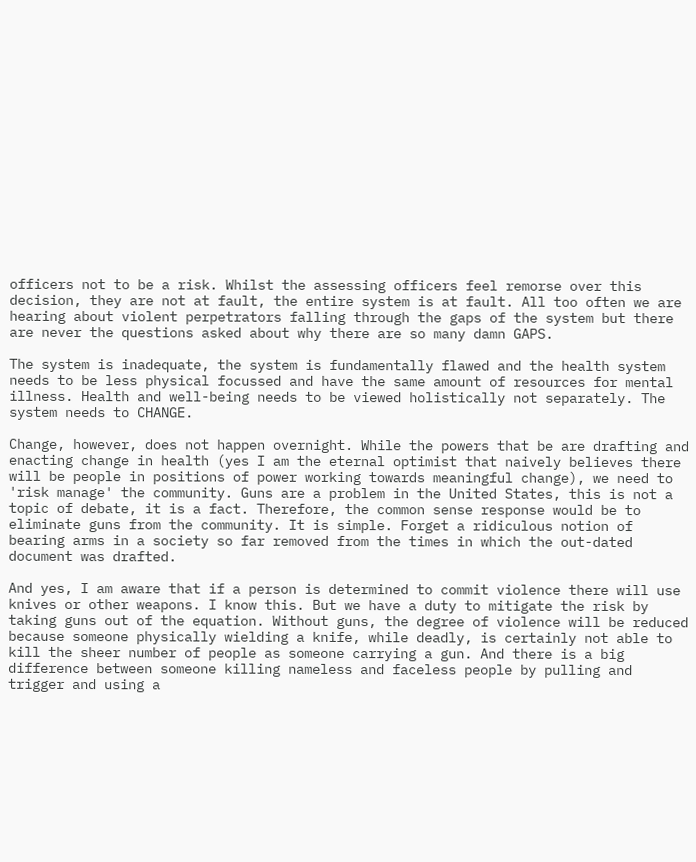officers not to be a risk. Whilst the assessing officers feel remorse over this decision, they are not at fault, the entire system is at fault. All too often we are hearing about violent perpetrators falling through the gaps of the system but there are never the questions asked about why there are so many damn GAPS.

The system is inadequate, the system is fundamentally flawed and the health system needs to be less physical focussed and have the same amount of resources for mental illness. Health and well-being needs to be viewed holistically not separately. The system needs to CHANGE.

Change, however, does not happen overnight. While the powers that be are drafting and enacting change in health (yes I am the eternal optimist that naively believes there will be people in positions of power working towards meaningful change), we need to 'risk manage' the community. Guns are a problem in the United States, this is not a topic of debate, it is a fact. Therefore, the common sense response would be to eliminate guns from the community. It is simple. Forget a ridiculous notion of bearing arms in a society so far removed from the times in which the out-dated document was drafted.

And yes, I am aware that if a person is determined to commit violence there will use knives or other weapons. I know this. But we have a duty to mitigate the risk by taking guns out of the equation. Without guns, the degree of violence will be reduced because someone physically wielding a knife, while deadly, is certainly not able to kill the sheer number of people as someone carrying a gun. And there is a big difference between someone killing nameless and faceless people by pulling and trigger and using a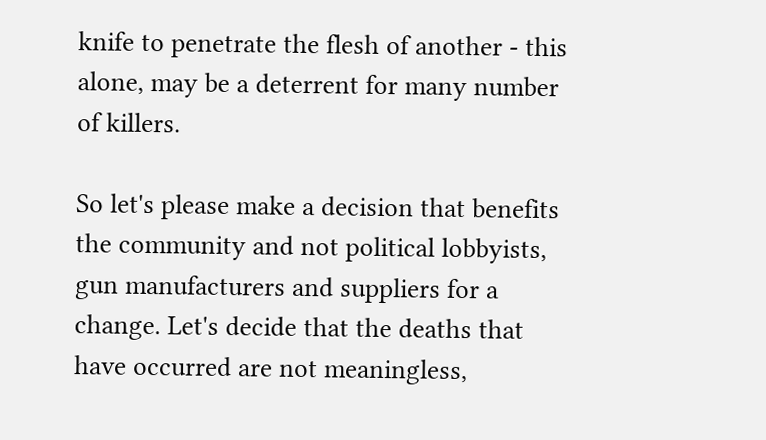knife to penetrate the flesh of another - this alone, may be a deterrent for many number of killers.

So let's please make a decision that benefits the community and not political lobbyists, gun manufacturers and suppliers for a change. Let's decide that the deaths that have occurred are not meaningless,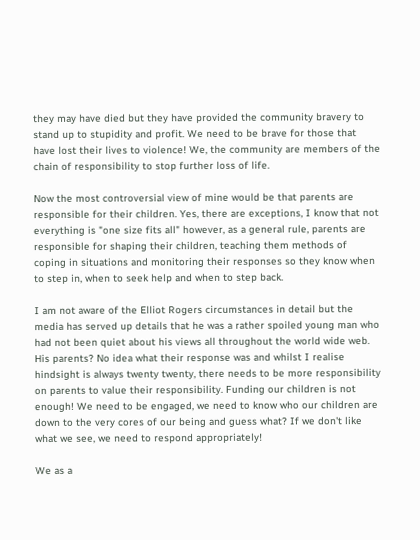they may have died but they have provided the community bravery to stand up to stupidity and profit. We need to be brave for those that have lost their lives to violence! We, the community are members of the chain of responsibility to stop further loss of life.

Now the most controversial view of mine would be that parents are responsible for their children. Yes, there are exceptions, I know that not everything is "one size fits all" however, as a general rule, parents are responsible for shaping their children, teaching them methods of coping in situations and monitoring their responses so they know when to step in, when to seek help and when to step back.

I am not aware of the Elliot Rogers circumstances in detail but the media has served up details that he was a rather spoiled young man who had not been quiet about his views all throughout the world wide web. His parents? No idea what their response was and whilst I realise hindsight is always twenty twenty, there needs to be more responsibility on parents to value their responsibility. Funding our children is not enough! We need to be engaged, we need to know who our children are down to the very cores of our being and guess what? If we don't like what we see, we need to respond appropriately!

We as a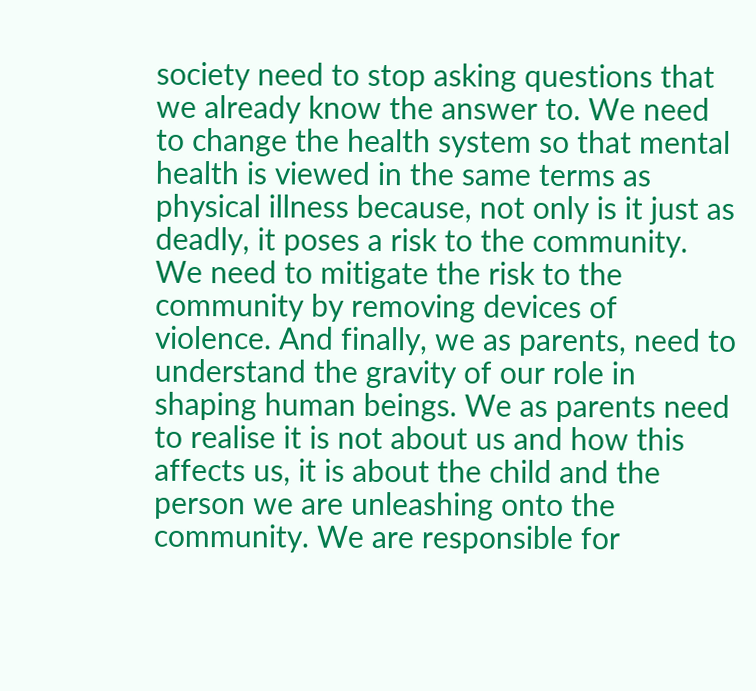society need to stop asking questions that we already know the answer to. We need to change the health system so that mental health is viewed in the same terms as physical illness because, not only is it just as deadly, it poses a risk to the community. We need to mitigate the risk to the community by removing devices of violence. And finally, we as parents, need to understand the gravity of our role in shaping human beings. We as parents need to realise it is not about us and how this affects us, it is about the child and the person we are unleashing onto the community. We are responsible for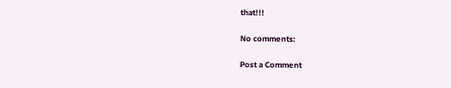that!!!

No comments:

Post a Comment